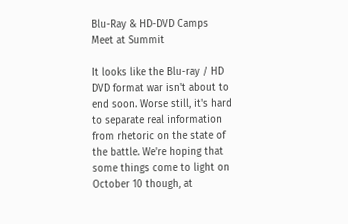Blu-Ray & HD-DVD Camps Meet at Summit

It looks like the Blu-ray / HD DVD format war isn't about to end soon. Worse still, it's hard to separate real information from rhetoric on the state of the battle. We're hoping that some things come to light on October 10 though, at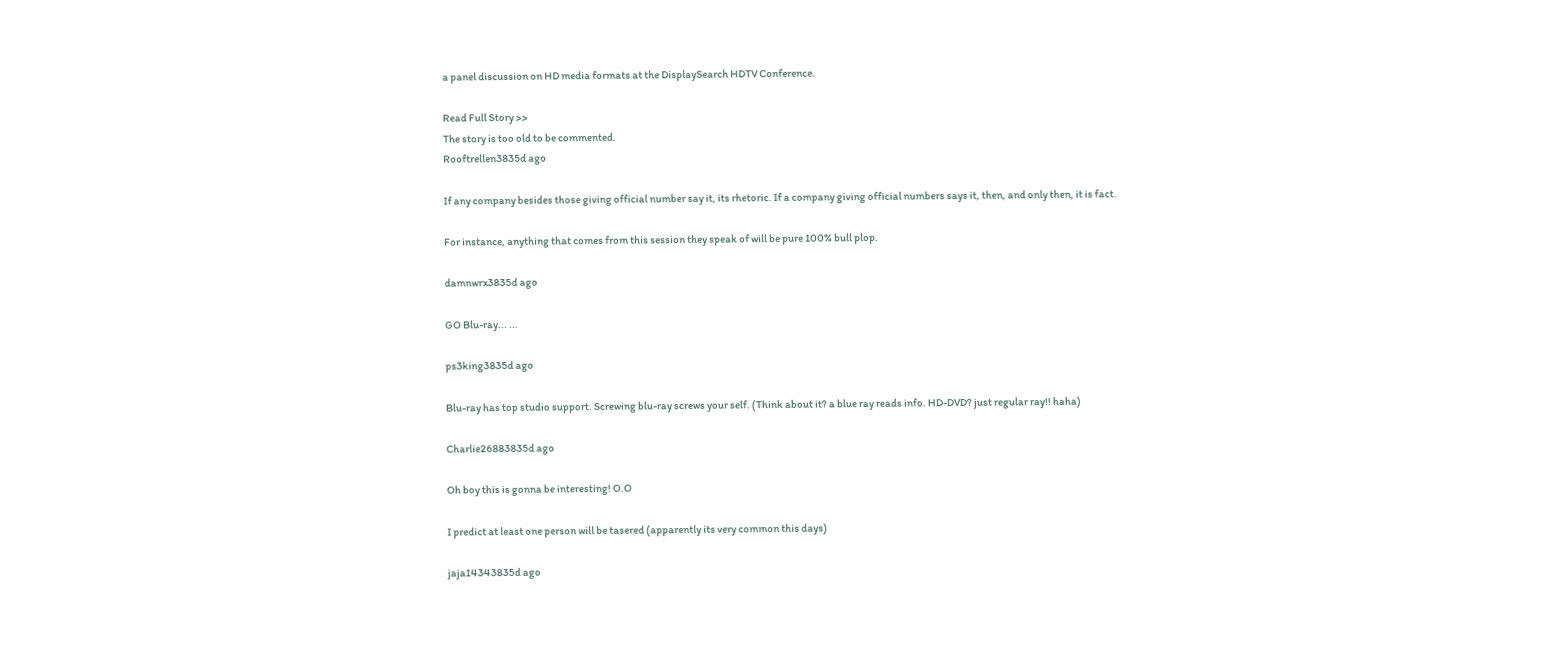a panel discussion on HD media formats at the DisplaySearch HDTV Conference.

Read Full Story >>
The story is too old to be commented.
Rooftrellen3835d ago

If any company besides those giving official number say it, its rhetoric. If a company giving official numbers says it, then, and only then, it is fact.

For instance, anything that comes from this session they speak of will be pure 100% bull plop.

damnwrx3835d ago

GO Blu-ray... ...

ps3king3835d ago

Blu-ray has top studio support. Screwing blu-ray screws your self. (Think about it? a blue ray reads info. HD-DVD? just regular ray!! haha)

Charlie26883835d ago

Oh boy this is gonna be interesting! O.O

I predict at least one person will be tasered (apparently its very common this days)

jaja14343835d ago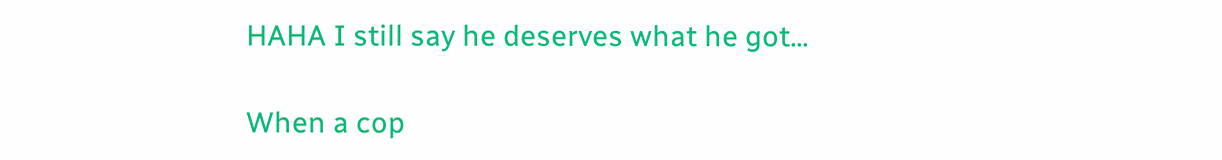HAHA I still say he deserves what he got...

When a cop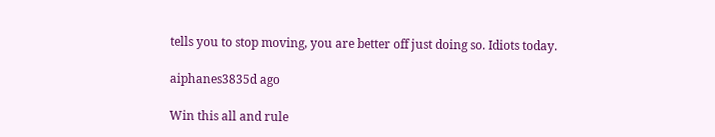tells you to stop moving, you are better off just doing so. Idiots today.

aiphanes3835d ago

Win this all and rule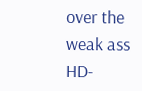over the weak ass HD-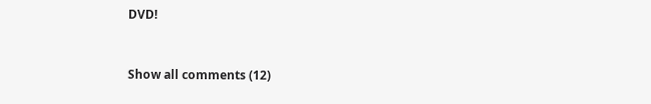DVD!


Show all comments (12)